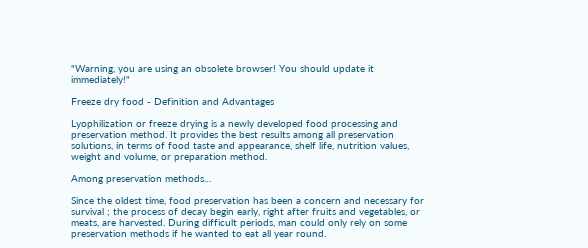"Warning, you are using an obsolete browser! You should update it immediately!"

Freeze dry food - Definition and Advantages

Lyophilization or freeze drying is a newly developed food processing and preservation method. It provides the best results among all preservation solutions, in terms of food taste and appearance, shelf life, nutrition values, weight and volume, or preparation method.

Among preservation methods…

Since the oldest time, food preservation has been a concern and necessary for survival ; the process of decay begin early, right after fruits and vegetables, or meats, are harvested. During difficult periods, man could only rely on some preservation methods if he wanted to eat all year round.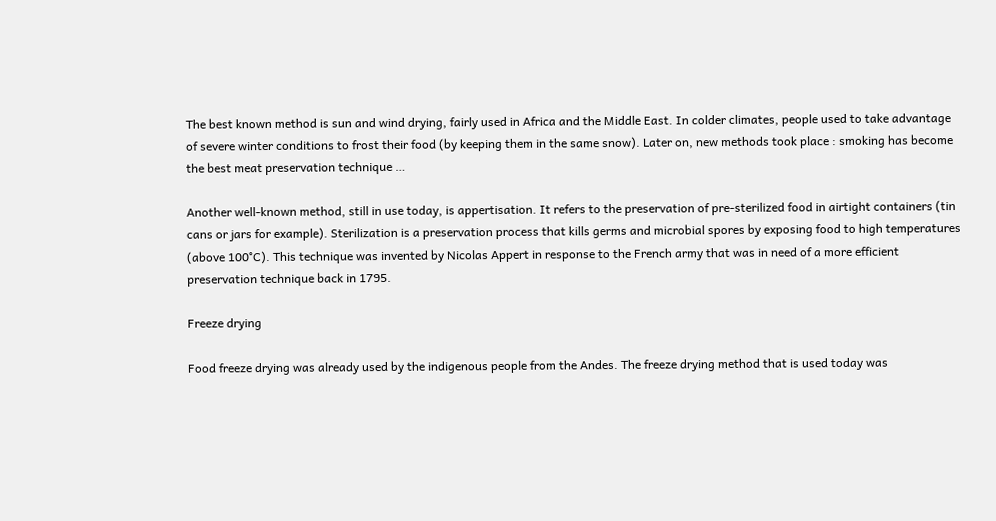The best known method is sun and wind drying, fairly used in Africa and the Middle East. In colder climates, people used to take advantage of severe winter conditions to frost their food (by keeping them in the same snow). Later on, new methods took place : smoking has become the best meat preservation technique …

Another well-known method, still in use today, is appertisation. It refers to the preservation of pre-sterilized food in airtight containers (tin cans or jars for example). Sterilization is a preservation process that kills germs and microbial spores by exposing food to high temperatures (above 100°C). This technique was invented by Nicolas Appert in response to the French army that was in need of a more efficient preservation technique back in 1795.

Freeze drying

Food freeze drying was already used by the indigenous people from the Andes. The freeze drying method that is used today was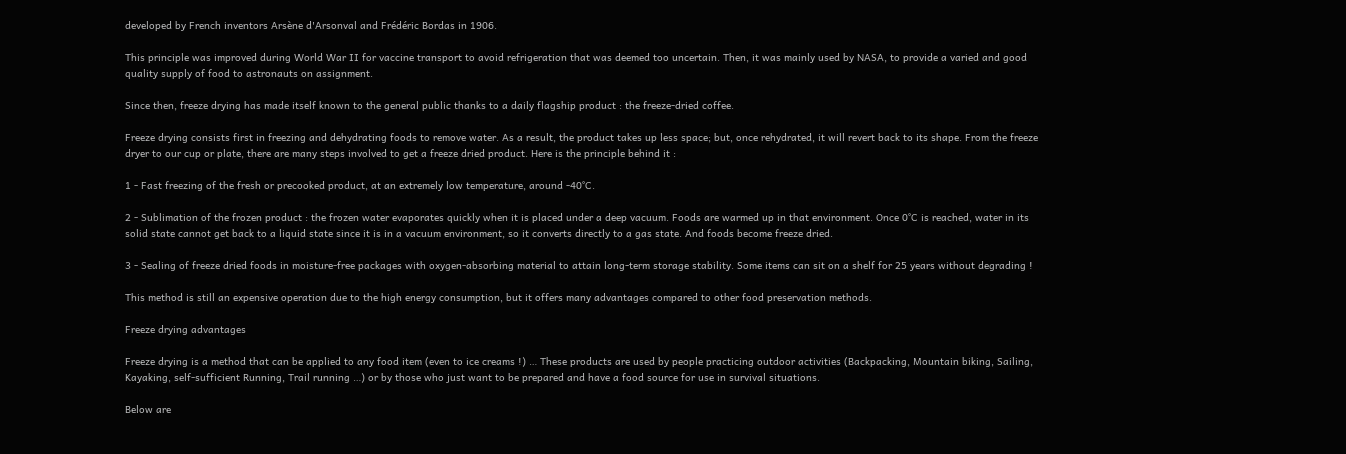developed by French inventors Arsène d'Arsonval and Frédéric Bordas in 1906.

This principle was improved during World War II for vaccine transport to avoid refrigeration that was deemed too uncertain. Then, it was mainly used by NASA, to provide a varied and good quality supply of food to astronauts on assignment.

Since then, freeze drying has made itself known to the general public thanks to a daily flagship product : the freeze-dried coffee.

Freeze drying consists first in freezing and dehydrating foods to remove water. As a result, the product takes up less space; but, once rehydrated, it will revert back to its shape. From the freeze dryer to our cup or plate, there are many steps involved to get a freeze dried product. Here is the principle behind it :

1 - Fast freezing of the fresh or precooked product, at an extremely low temperature, around -40°C.

2 - Sublimation of the frozen product : the frozen water evaporates quickly when it is placed under a deep vacuum. Foods are warmed up in that environment. Once 0°C is reached, water in its solid state cannot get back to a liquid state since it is in a vacuum environment, so it converts directly to a gas state. And foods become freeze dried.

3 - Sealing of freeze dried foods in moisture-free packages with oxygen-absorbing material to attain long-term storage stability. Some items can sit on a shelf for 25 years without degrading !

This method is still an expensive operation due to the high energy consumption, but it offers many advantages compared to other food preservation methods.

Freeze drying advantages

Freeze drying is a method that can be applied to any food item (even to ice creams !) … These products are used by people practicing outdoor activities (Backpacking, Mountain biking, Sailing, Kayaking, self-sufficient Running, Trail running …) or by those who just want to be prepared and have a food source for use in survival situations.

Below are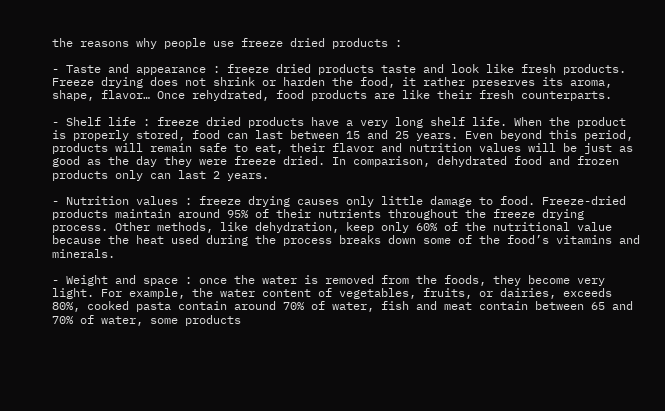the reasons why people use freeze dried products :

- Taste and appearance : freeze dried products taste and look like fresh products. Freeze drying does not shrink or harden the food, it rather preserves its aroma, shape, flavor… Once rehydrated, food products are like their fresh counterparts.

- Shelf life : freeze dried products have a very long shelf life. When the product is properly stored, food can last between 15 and 25 years. Even beyond this period, products will remain safe to eat, their flavor and nutrition values will be just as good as the day they were freeze dried. In comparison, dehydrated food and frozen products only can last 2 years.

- Nutrition values : freeze drying causes only little damage to food. Freeze-dried products maintain around 95% of their nutrients throughout the freeze drying process. Other methods, like dehydration, keep only 60% of the nutritional value because the heat used during the process breaks down some of the food’s vitamins and minerals.

- Weight and space : once the water is removed from the foods, they become very light. For example, the water content of vegetables, fruits, or dairies, exceeds 80%, cooked pasta contain around 70% of water, fish and meat contain between 65 and 70% of water, some products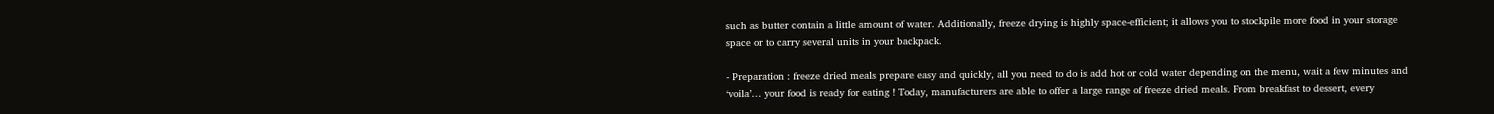such as butter contain a little amount of water. Additionally, freeze drying is highly space-efficient; it allows you to stockpile more food in your storage space or to carry several units in your backpack.

- Preparation : freeze dried meals prepare easy and quickly, all you need to do is add hot or cold water depending on the menu, wait a few minutes and ‘voila’… your food is ready for eating ! Today, manufacturers are able to offer a large range of freeze dried meals. From breakfast to dessert, every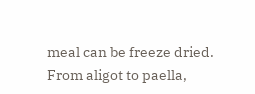meal can be freeze dried. From aligot to paella,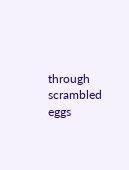through scrambled eggs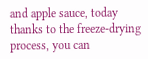and apple sauce, today thanks to the freeze-drying process, you can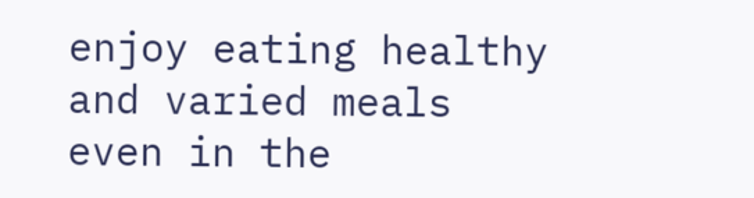enjoy eating healthy and varied meals even in the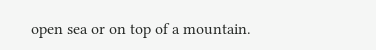open sea or on top of a mountain.